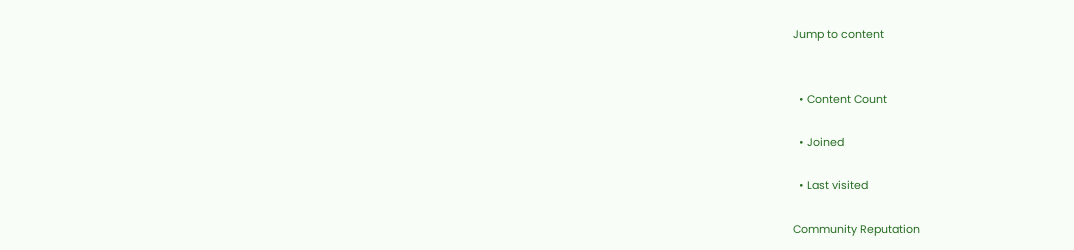Jump to content


  • Content Count

  • Joined

  • Last visited

Community Reputation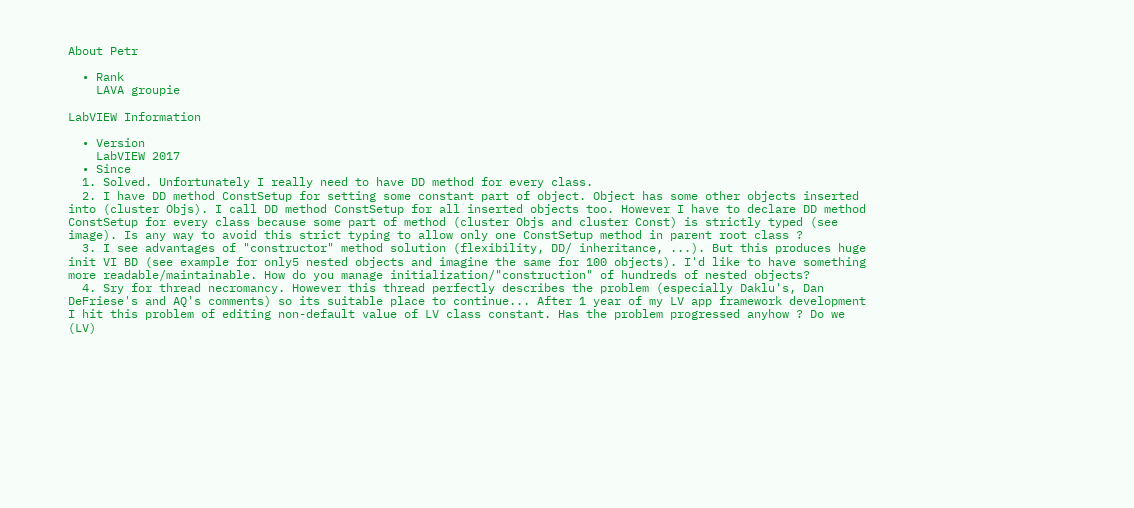About Petr

  • Rank
    LAVA groupie

LabVIEW Information

  • Version
    LabVIEW 2017
  • Since
  1. Solved. Unfortunately I really need to have DD method for every class.
  2. I have DD method ConstSetup for setting some constant part of object. Object has some other objects inserted into (cluster Objs). I call DD method ConstSetup for all inserted objects too. However I have to declare DD method ConstSetup for every class because some part of method (cluster Objs and cluster Const) is strictly typed (see image). Is any way to avoid this strict typing to allow only one ConstSetup method in parent root class ?
  3. I see advantages of "constructor" method solution (flexibility, DD/ inheritance, ...). But this produces huge init VI BD (see example for only5 nested objects and imagine the same for 100 objects). I'd like to have something more readable/maintainable. How do you manage initialization/"construction" of hundreds of nested objects?
  4. Sry for thread necromancy. However this thread perfectly describes the problem (especially Daklu's, Dan DeFriese's and AQ's comments) so its suitable place to continue... After 1 year of my LV app framework development I hit this problem of editing non-default value of LV class constant. Has the problem progressed anyhow ? Do we (LV)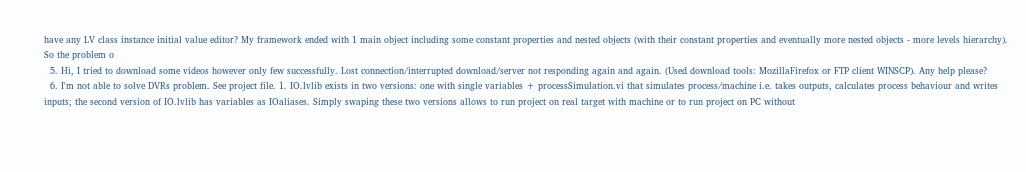have any LV class instance initial value editor? My framework ended with 1 main object including some constant properties and nested objects (with their constant properties and eventually more nested objects - more levels hierarchy). So the problem o
  5. Hi, I tried to download some videos however only few successfully. Lost connection/interrupted download/server not responding again and again. (Used download tools: MozillaFirefox or FTP client WINSCP). Any help please?
  6. I'm not able to solve DVRs problem. See project file. 1. IO.lvlib exists in two versions: one with single variables + processSimulation.vi that simulates process/machine i.e. takes outputs, calculates process behaviour and writes inputs; the second version of IO.lvlib has variables as IOaliases. Simply swaping these two versions allows to run project on real target with machine or to run project on PC without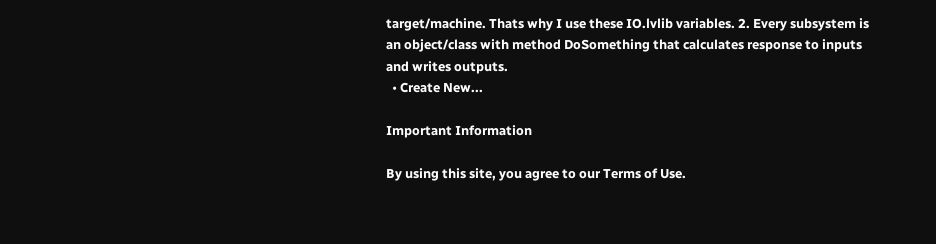target/machine. Thats why I use these IO.lvlib variables. 2. Every subsystem is an object/class with method DoSomething that calculates response to inputs and writes outputs.
  • Create New...

Important Information

By using this site, you agree to our Terms of Use.